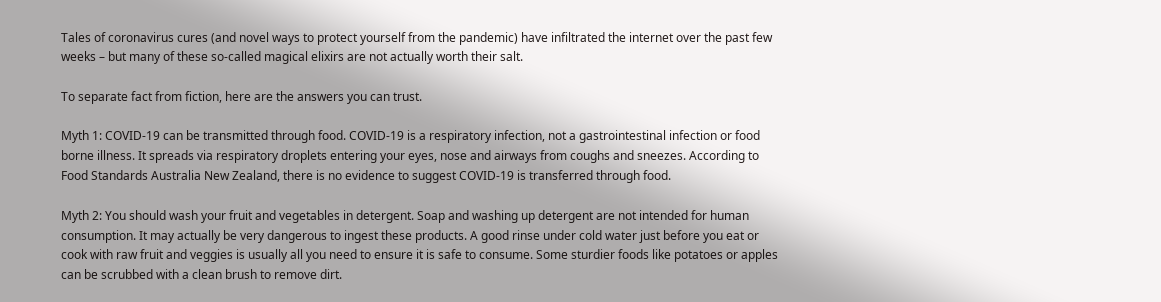Tales of coronavirus cures (and novel ways to protect yourself from the pandemic) have infiltrated the internet over the past few weeks – but many of these so-called magical elixirs are not actually worth their salt.

To separate fact from fiction, here are the answers you can trust.

Myth 1: COVID-19 can be transmitted through food. COVID-19 is a respiratory infection, not a gastrointestinal infection or food borne illness. It spreads via respiratory droplets entering your eyes, nose and airways from coughs and sneezes. According to Food Standards Australia New Zealand, there is no evidence to suggest COVID-19 is transferred through food.

Myth 2: You should wash your fruit and vegetables in detergent. Soap and washing up detergent are not intended for human consumption. It may actually be very dangerous to ingest these products. A good rinse under cold water just before you eat or cook with raw fruit and veggies is usually all you need to ensure it is safe to consume. Some sturdier foods like potatoes or apples can be scrubbed with a clean brush to remove dirt.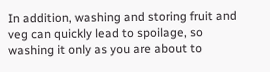In addition, washing and storing fruit and veg can quickly lead to spoilage, so washing it only as you are about to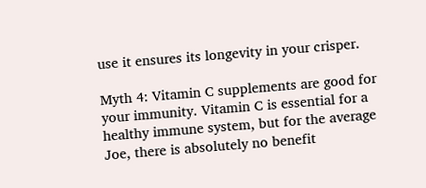use it ensures its longevity in your crisper.

Myth 4: Vitamin C supplements are good for your immunity. Vitamin C is essential for a healthy immune system, but for the average Joe, there is absolutely no benefit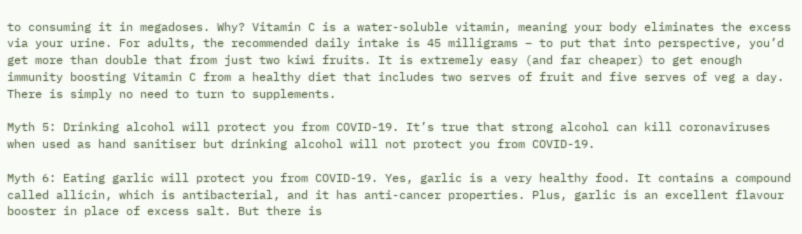to consuming it in megadoses. Why? Vitamin C is a water-soluble vitamin, meaning your body eliminates the excess via your urine. For adults, the recommended daily intake is 45 milligrams – to put that into perspective, you’d get more than double that from just two kiwi fruits. It is extremely easy (and far cheaper) to get enough immunity boosting Vitamin C from a healthy diet that includes two serves of fruit and five serves of veg a day. There is simply no need to turn to supplements.

Myth 5: Drinking alcohol will protect you from COVID-19. It’s true that strong alcohol can kill coronaviruses when used as hand sanitiser but drinking alcohol will not protect you from COVID-19.

Myth 6: Eating garlic will protect you from COVID-19. Yes, garlic is a very healthy food. It contains a compound called allicin, which is antibacterial, and it has anti-cancer properties. Plus, garlic is an excellent flavour booster in place of excess salt. But there is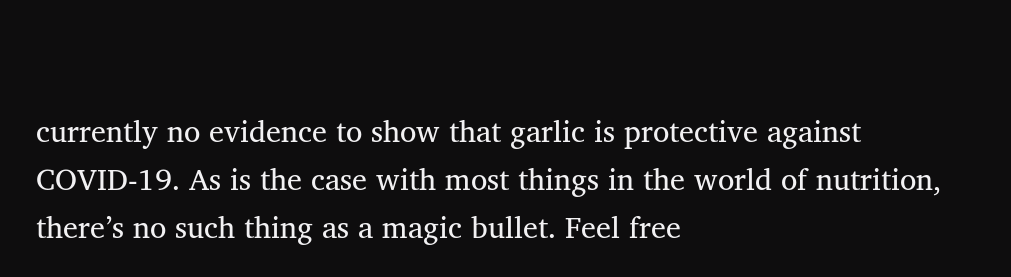currently no evidence to show that garlic is protective against COVID-19. As is the case with most things in the world of nutrition, there’s no such thing as a magic bullet. Feel free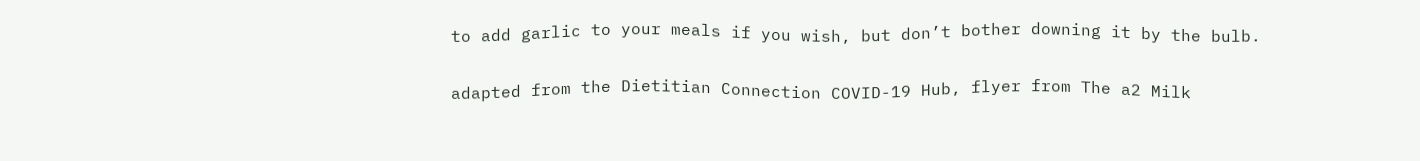to add garlic to your meals if you wish, but don’t bother downing it by the bulb.

adapted from the Dietitian Connection COVID-19 Hub, flyer from The a2 Milk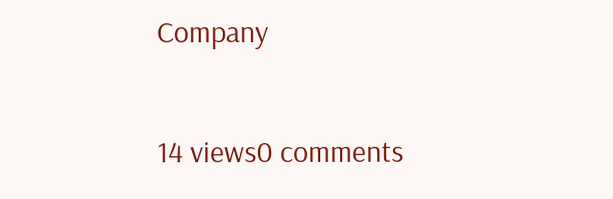Company

14 views0 comments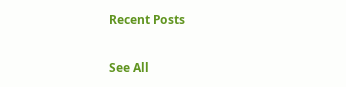Recent Posts

See All